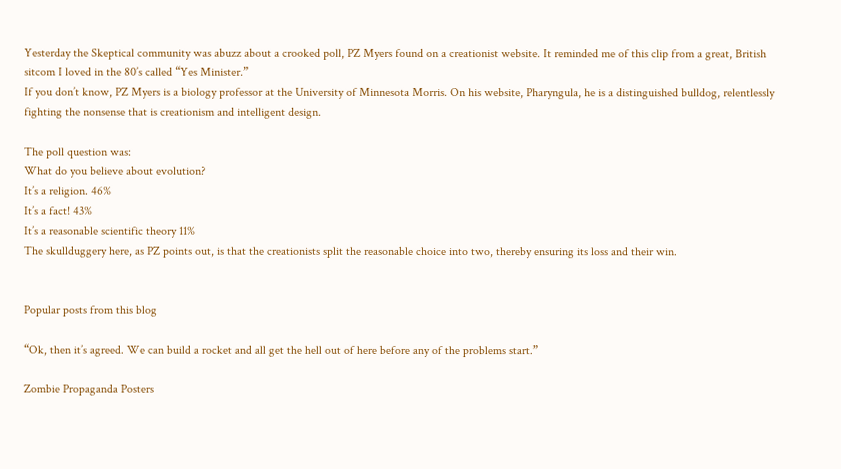Yesterday the Skeptical community was abuzz about a crooked poll, PZ Myers found on a creationist website. It reminded me of this clip from a great, British sitcom I loved in the 80’s called “Yes Minister.”
If you don’t know, PZ Myers is a biology professor at the University of Minnesota Morris. On his website, Pharyngula, he is a distinguished bulldog, relentlessly fighting the nonsense that is creationism and intelligent design.

The poll question was:
What do you believe about evolution?
It’s a religion. 46%
It’s a fact! 43%
It’s a reasonable scientific theory 11%
The skullduggery here, as PZ points out, is that the creationists split the reasonable choice into two, thereby ensuring its loss and their win.


Popular posts from this blog

“Ok, then it’s agreed. We can build a rocket and all get the hell out of here before any of the problems start.”

Zombie Propaganda Posters